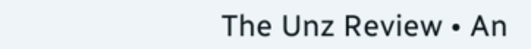The Unz Review • An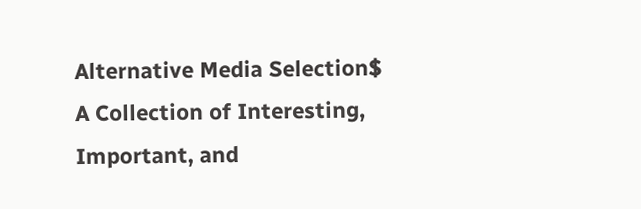Alternative Media Selection$
A Collection of Interesting, Important, and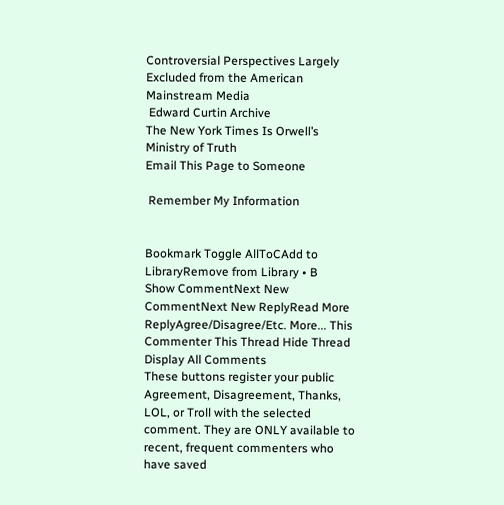Controversial Perspectives Largely Excluded from the American Mainstream Media
 Edward Curtin Archive
The New York Times Is Orwell’s Ministry of Truth
Email This Page to Someone

 Remember My Information


Bookmark Toggle AllToCAdd to LibraryRemove from Library • B
Show CommentNext New CommentNext New ReplyRead More
ReplyAgree/Disagree/Etc. More... This Commenter This Thread Hide Thread Display All Comments
These buttons register your public Agreement, Disagreement, Thanks, LOL, or Troll with the selected comment. They are ONLY available to recent, frequent commenters who have saved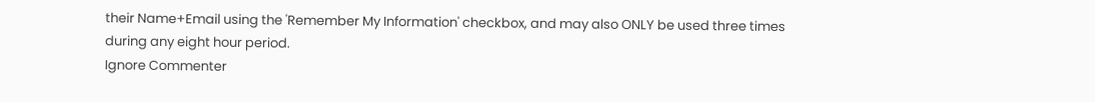their Name+Email using the 'Remember My Information' checkbox, and may also ONLY be used three times during any eight hour period.
Ignore Commenter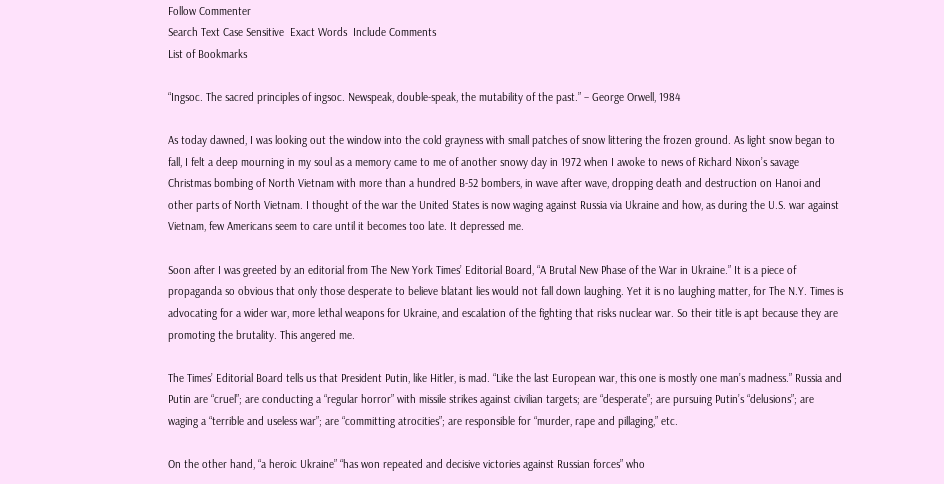Follow Commenter
Search Text Case Sensitive  Exact Words  Include Comments
List of Bookmarks

“Ingsoc. The sacred principles of ingsoc. Newspeak, double-speak, the mutability of the past.” – George Orwell, 1984

As today dawned, I was looking out the window into the cold grayness with small patches of snow littering the frozen ground. As light snow began to fall, I felt a deep mourning in my soul as a memory came to me of another snowy day in 1972 when I awoke to news of Richard Nixon’s savage Christmas bombing of North Vietnam with more than a hundred B-52 bombers, in wave after wave, dropping death and destruction on Hanoi and other parts of North Vietnam. I thought of the war the United States is now waging against Russia via Ukraine and how, as during the U.S. war against Vietnam, few Americans seem to care until it becomes too late. It depressed me.

Soon after I was greeted by an editorial from The New York Times’ Editorial Board, “A Brutal New Phase of the War in Ukraine.” It is a piece of propaganda so obvious that only those desperate to believe blatant lies would not fall down laughing. Yet it is no laughing matter, for The N.Y. Times is advocating for a wider war, more lethal weapons for Ukraine, and escalation of the fighting that risks nuclear war. So their title is apt because they are promoting the brutality. This angered me.

The Times’ Editorial Board tells us that President Putin, like Hitler, is mad. “Like the last European war, this one is mostly one man’s madness.” Russia and Putin are “cruel”; are conducting a “regular horror” with missile strikes against civilian targets; are “desperate”; are pursuing Putin’s “delusions”; are waging a “terrible and useless war”; are “committing atrocities”; are responsible for “murder, rape and pillaging,” etc.

On the other hand, “a heroic Ukraine” “has won repeated and decisive victories against Russian forces” who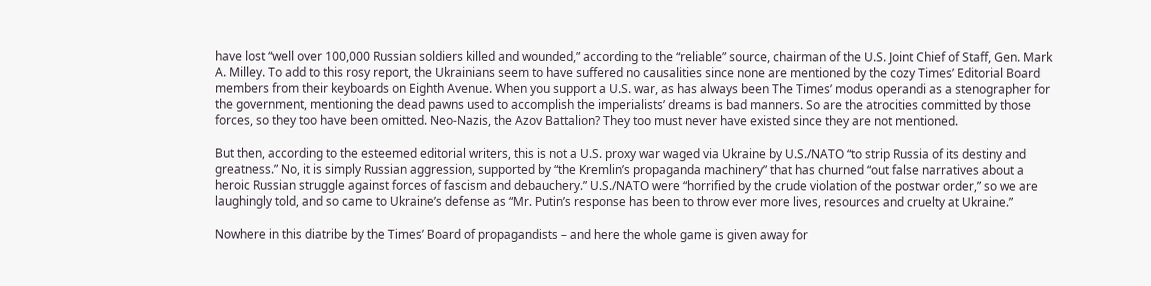have lost “well over 100,000 Russian soldiers killed and wounded,” according to the “reliable” source, chairman of the U.S. Joint Chief of Staff, Gen. Mark A. Milley. To add to this rosy report, the Ukrainians seem to have suffered no causalities since none are mentioned by the cozy Times’ Editorial Board members from their keyboards on Eighth Avenue. When you support a U.S. war, as has always been The Times’ modus operandi as a stenographer for the government, mentioning the dead pawns used to accomplish the imperialists’ dreams is bad manners. So are the atrocities committed by those forces, so they too have been omitted. Neo-Nazis, the Azov Battalion? They too must never have existed since they are not mentioned.

But then, according to the esteemed editorial writers, this is not a U.S. proxy war waged via Ukraine by U.S./NATO “to strip Russia of its destiny and greatness.” No, it is simply Russian aggression, supported by “the Kremlin’s propaganda machinery” that has churned “out false narratives about a heroic Russian struggle against forces of fascism and debauchery.” U.S./NATO were “horrified by the crude violation of the postwar order,” so we are laughingly told, and so came to Ukraine’s defense as “Mr. Putin’s response has been to throw ever more lives, resources and cruelty at Ukraine.”

Nowhere in this diatribe by the Times’ Board of propagandists – and here the whole game is given away for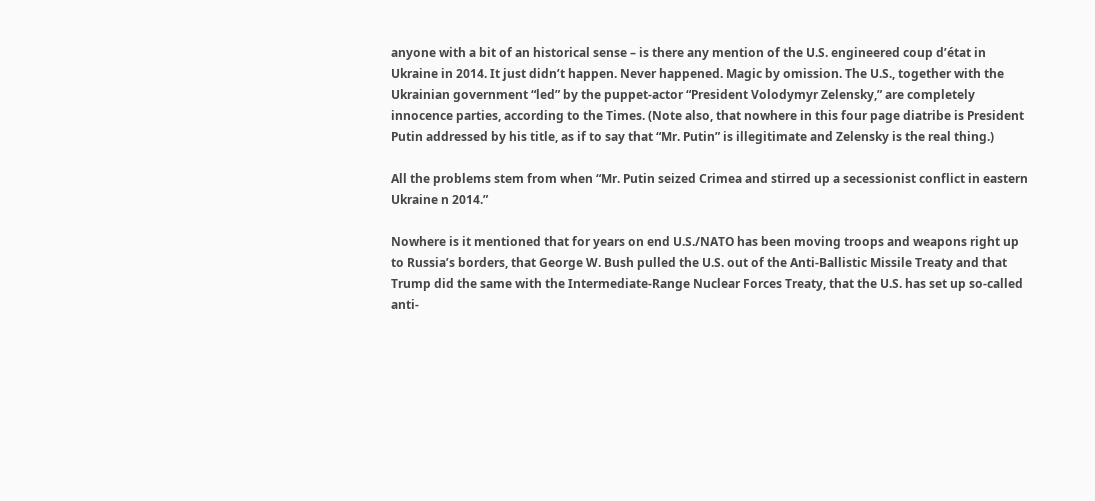anyone with a bit of an historical sense – is there any mention of the U.S. engineered coup d’état in Ukraine in 2014. It just didn’t happen. Never happened. Magic by omission. The U.S., together with the Ukrainian government “led” by the puppet-actor “President Volodymyr Zelensky,” are completely innocence parties, according to the Times. (Note also, that nowhere in this four page diatribe is President Putin addressed by his title, as if to say that “Mr. Putin” is illegitimate and Zelensky is the real thing.)

All the problems stem from when “Mr. Putin seized Crimea and stirred up a secessionist conflict in eastern Ukraine n 2014.”

Nowhere is it mentioned that for years on end U.S./NATO has been moving troops and weapons right up to Russia’s borders, that George W. Bush pulled the U.S. out of the Anti-Ballistic Missile Treaty and that Trump did the same with the Intermediate-Range Nuclear Forces Treaty, that the U.S. has set up so-called anti-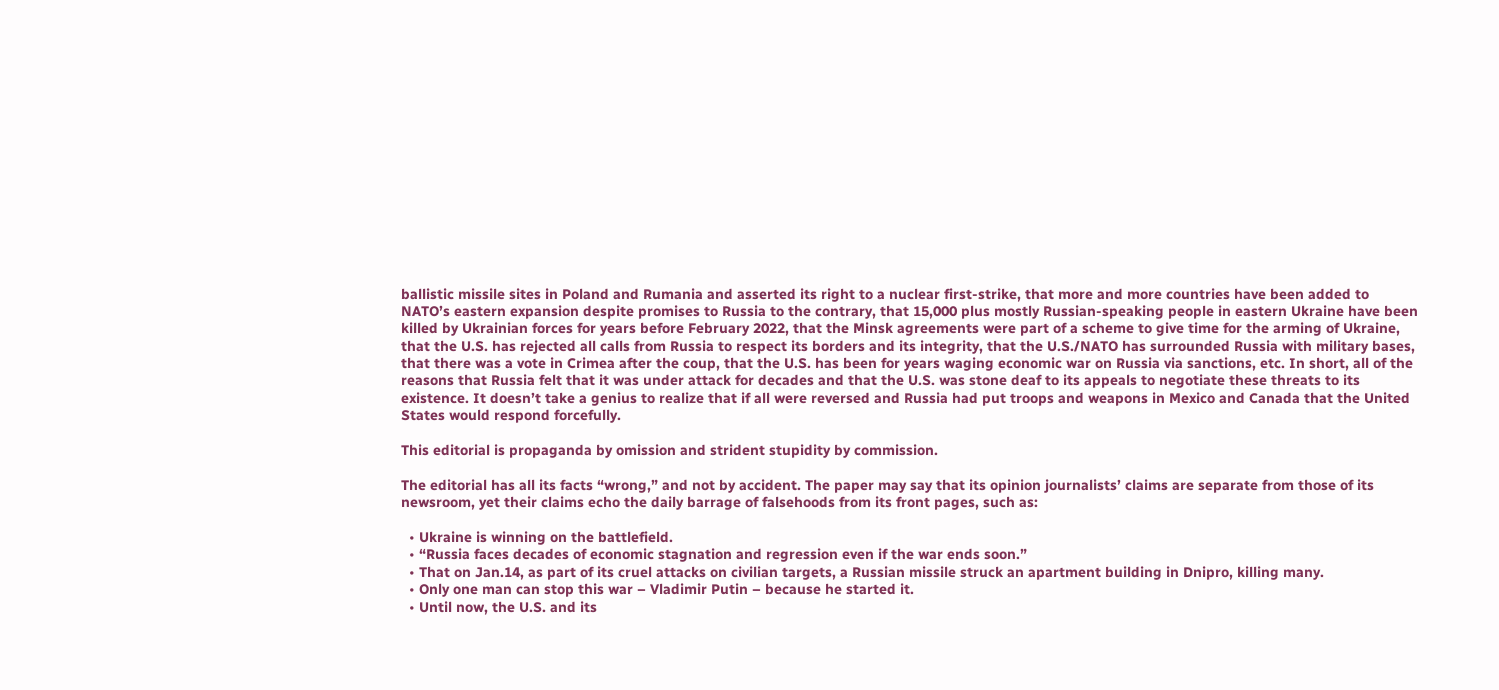ballistic missile sites in Poland and Rumania and asserted its right to a nuclear first-strike, that more and more countries have been added to NATO’s eastern expansion despite promises to Russia to the contrary, that 15,000 plus mostly Russian-speaking people in eastern Ukraine have been killed by Ukrainian forces for years before February 2022, that the Minsk agreements were part of a scheme to give time for the arming of Ukraine, that the U.S. has rejected all calls from Russia to respect its borders and its integrity, that the U.S./NATO has surrounded Russia with military bases, that there was a vote in Crimea after the coup, that the U.S. has been for years waging economic war on Russia via sanctions, etc. In short, all of the reasons that Russia felt that it was under attack for decades and that the U.S. was stone deaf to its appeals to negotiate these threats to its existence. It doesn’t take a genius to realize that if all were reversed and Russia had put troops and weapons in Mexico and Canada that the United States would respond forcefully.

This editorial is propaganda by omission and strident stupidity by commission.

The editorial has all its facts “wrong,” and not by accident. The paper may say that its opinion journalists’ claims are separate from those of its newsroom, yet their claims echo the daily barrage of falsehoods from its front pages, such as:

  • Ukraine is winning on the battlefield.
  • “Russia faces decades of economic stagnation and regression even if the war ends soon.”
  • That on Jan.14, as part of its cruel attacks on civilian targets, a Russian missile struck an apartment building in Dnipro, killing many.
  • Only one man can stop this war – Vladimir Putin – because he started it.
  • Until now, the U.S. and its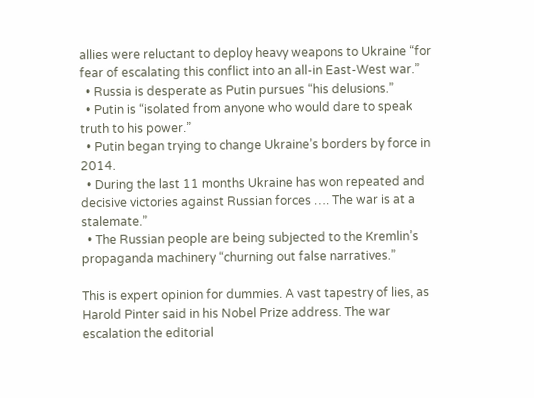allies were reluctant to deploy heavy weapons to Ukraine “for fear of escalating this conflict into an all-in East-West war.”
  • Russia is desperate as Putin pursues “his delusions.”
  • Putin is “isolated from anyone who would dare to speak truth to his power.”
  • Putin began trying to change Ukraine’s borders by force in 2014.
  • During the last 11 months Ukraine has won repeated and decisive victories against Russian forces …. The war is at a stalemate.”
  • The Russian people are being subjected to the Kremlin’s propaganda machinery “churning out false narratives.”

This is expert opinion for dummies. A vast tapestry of lies, as Harold Pinter said in his Nobel Prize address. The war escalation the editorial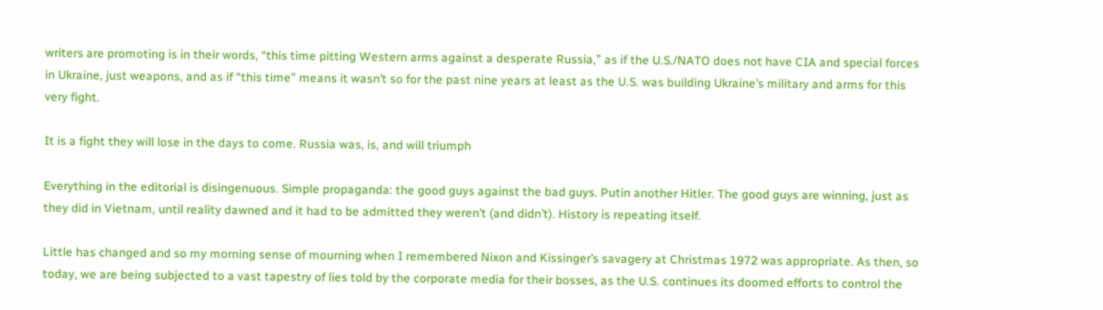writers are promoting is in their words, “this time pitting Western arms against a desperate Russia,” as if the U.S./NATO does not have CIA and special forces in Ukraine, just weapons, and as if “this time” means it wasn’t so for the past nine years at least as the U.S. was building Ukraine’s military and arms for this very fight.

It is a fight they will lose in the days to come. Russia was, is, and will triumph

Everything in the editorial is disingenuous. Simple propaganda: the good guys against the bad guys. Putin another Hitler. The good guys are winning, just as they did in Vietnam, until reality dawned and it had to be admitted they weren’t (and didn’t). History is repeating itself.

Little has changed and so my morning sense of mourning when I remembered Nixon and Kissinger’s savagery at Christmas 1972 was appropriate. As then, so today, we are being subjected to a vast tapestry of lies told by the corporate media for their bosses, as the U.S. continues its doomed efforts to control the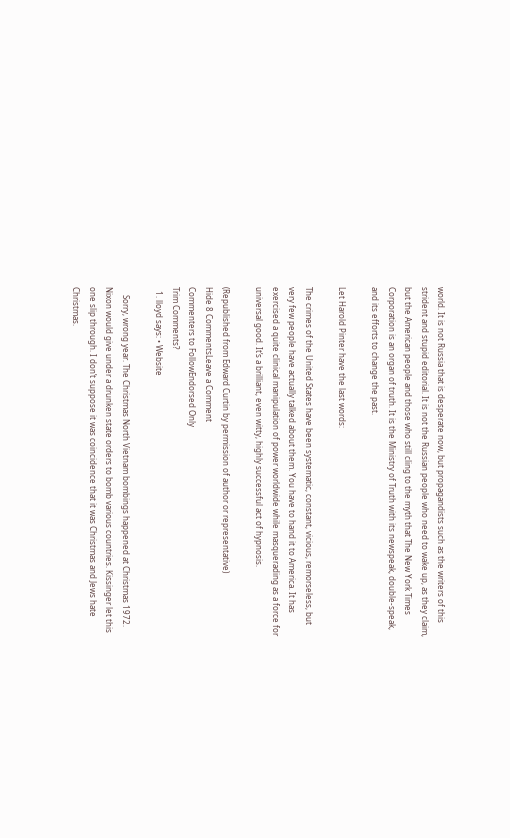world. It is not Russia that is desperate now, but propagandists such as the writers of this strident and stupid editorial. It is not the Russian people who need to wake up, as they claim, but the American people and those who still cling to the myth that The New York Times Corporation is an organ of truth. It is the Ministry of Truth with its newspeak, double-speak, and its efforts to change the past.

Let Harold Pinter have the last words:

The crimes of the United States have been systematic, constant, vicious, remorseless, but very few people have actually talked about them. You have to hand it to America. It has exercised a quite clinical manipulation of power worldwide while masquerading as a force for universal good. It’s a brilliant, even witty, highly successful act of hypnosis.

(Republished from Edward Curtin by permission of author or representative)
Hide 8 CommentsLeave a Comment
Commenters to FollowEndorsed Only
Trim Comments?
  1. lloyd says: • Website

    Sorry, wrong year. The Christmas North Vietnam bombings happened at Christmas 1972. Nixon would give under a drunken state orders to bomb various countries. Kissinger let this one slip through. I don’t suppose it was coincidence that it was Christmas and Jews hate Christmas.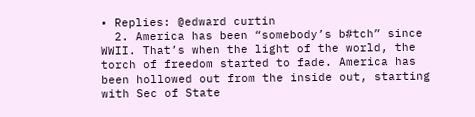• Replies: @edward curtin
  2. America has been “somebody’s b#tch” since WWII. That’s when the light of the world, the torch of freedom started to fade. America has been hollowed out from the inside out, starting with Sec of State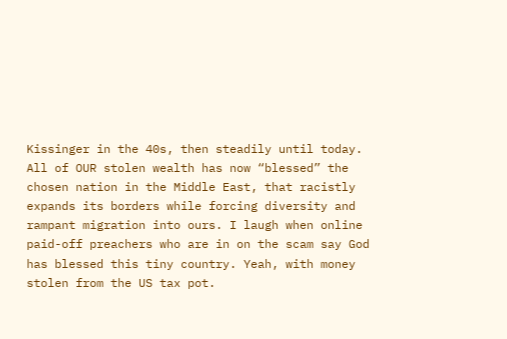Kissinger in the 40s, then steadily until today. All of OUR stolen wealth has now “blessed” the chosen nation in the Middle East, that racistly expands its borders while forcing diversity and rampant migration into ours. I laugh when online paid-off preachers who are in on the scam say God has blessed this tiny country. Yeah, with money stolen from the US tax pot.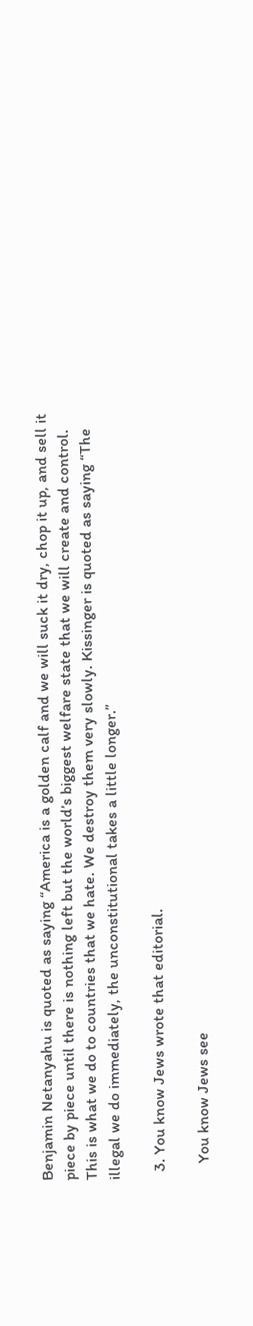Benjamin Netanyahu is quoted as saying “America is a golden calf and we will suck it dry, chop it up, and sell it piece by piece until there is nothing left but the world’s biggest welfare state that we will create and control. This is what we do to countries that we hate. We destroy them very slowly. Kissinger is quoted as saying “The illegal we do immediately, the unconstitutional takes a little longer.”

  3. You know Jews wrote that editorial.

    You know Jews see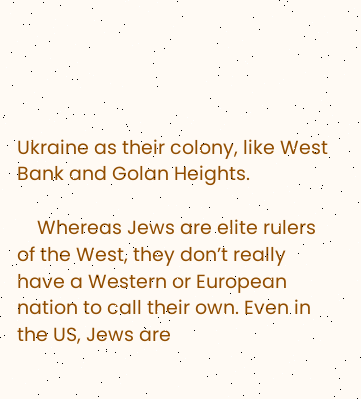Ukraine as their colony, like West Bank and Golan Heights.

    Whereas Jews are elite rulers of the West, they don’t really have a Western or European nation to call their own. Even in the US, Jews are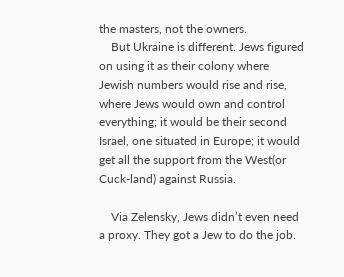the masters, not the owners.
    But Ukraine is different. Jews figured on using it as their colony where Jewish numbers would rise and rise, where Jews would own and control everything; it would be their second Israel, one situated in Europe; it would get all the support from the West(or Cuck-land) against Russia.

    Via Zelensky, Jews didn’t even need a proxy. They got a Jew to do the job.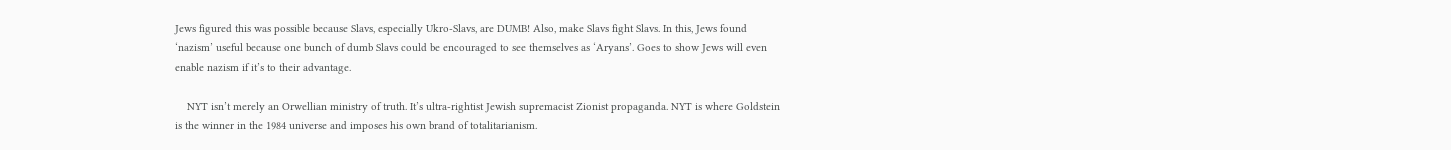Jews figured this was possible because Slavs, especially Ukro-Slavs, are DUMB! Also, make Slavs fight Slavs. In this, Jews found ‘nazism’ useful because one bunch of dumb Slavs could be encouraged to see themselves as ‘Aryans’. Goes to show Jews will even enable nazism if it’s to their advantage.

    NYT isn’t merely an Orwellian ministry of truth. It’s ultra-rightist Jewish supremacist Zionist propaganda. NYT is where Goldstein is the winner in the 1984 universe and imposes his own brand of totalitarianism.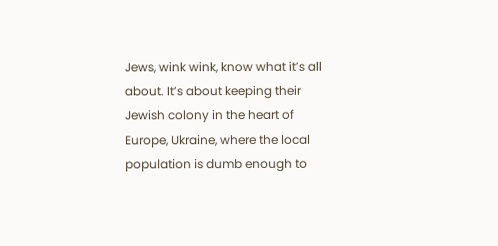Jews, wink wink, know what it’s all about. It’s about keeping their Jewish colony in the heart of Europe, Ukraine, where the local population is dumb enough to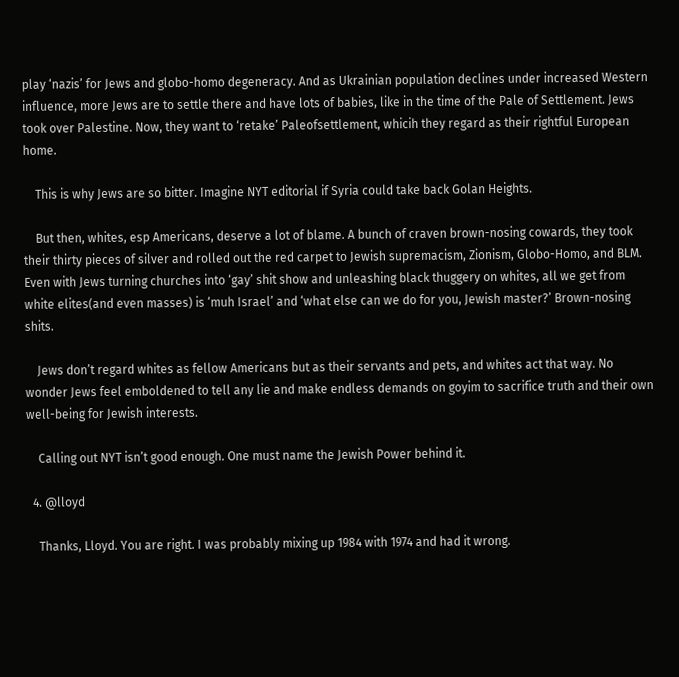play ‘nazis’ for Jews and globo-homo degeneracy. And as Ukrainian population declines under increased Western influence, more Jews are to settle there and have lots of babies, like in the time of the Pale of Settlement. Jews took over Palestine. Now, they want to ‘retake’ Paleofsettlement, whicih they regard as their rightful European home.

    This is why Jews are so bitter. Imagine NYT editorial if Syria could take back Golan Heights.

    But then, whites, esp Americans, deserve a lot of blame. A bunch of craven brown-nosing cowards, they took their thirty pieces of silver and rolled out the red carpet to Jewish supremacism, Zionism, Globo-Homo, and BLM. Even with Jews turning churches into ‘gay’ shit show and unleashing black thuggery on whites, all we get from white elites(and even masses) is ‘muh Israel’ and ‘what else can we do for you, Jewish master?’ Brown-nosing shits.

    Jews don’t regard whites as fellow Americans but as their servants and pets, and whites act that way. No wonder Jews feel emboldened to tell any lie and make endless demands on goyim to sacrifice truth and their own well-being for Jewish interests.

    Calling out NYT isn’t good enough. One must name the Jewish Power behind it.

  4. @lloyd

    Thanks, Lloyd. You are right. I was probably mixing up 1984 with 1974 and had it wrong.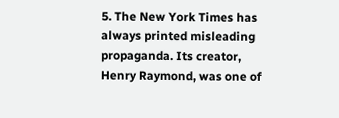5. The New York Times has always printed misleading propaganda. Its creator, Henry Raymond, was one of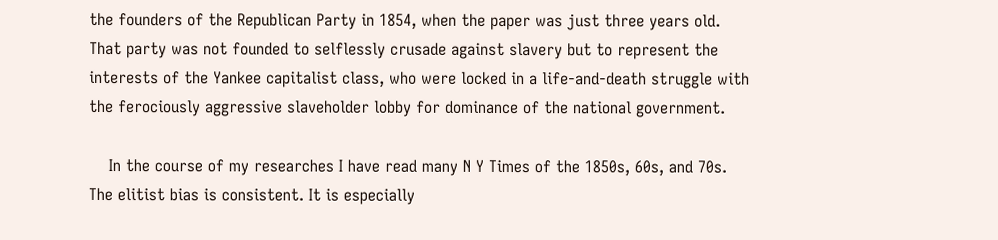the founders of the Republican Party in 1854, when the paper was just three years old. That party was not founded to selflessly crusade against slavery but to represent the interests of the Yankee capitalist class, who were locked in a life-and-death struggle with the ferociously aggressive slaveholder lobby for dominance of the national government.

    In the course of my researches I have read many N Y Times of the 1850s, 60s, and 70s. The elitist bias is consistent. It is especially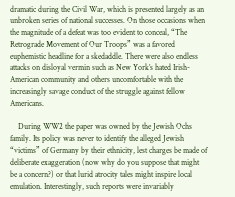dramatic during the Civil War, which is presented largely as an unbroken series of national successes. On those occasions when the magnitude of a defeat was too evident to conceal, “The Retrograde Movement of Our Troops” was a favored euphemistic headline for a skedaddle. There were also endless attacks on disloyal vermin such as New York’s hated Irish-American community and others uncomfortable with the increasingly savage conduct of the struggle against fellow Americans.

    During WW2 the paper was owned by the Jewish Ochs family. Its policy was never to identify the alleged Jewish “victims” of Germany by their ethnicity, lest charges be made of deliberate exaggeration (now why do you suppose that might be a concern?) or that lurid atrocity tales might inspire local emulation. Interestingly, such reports were invariably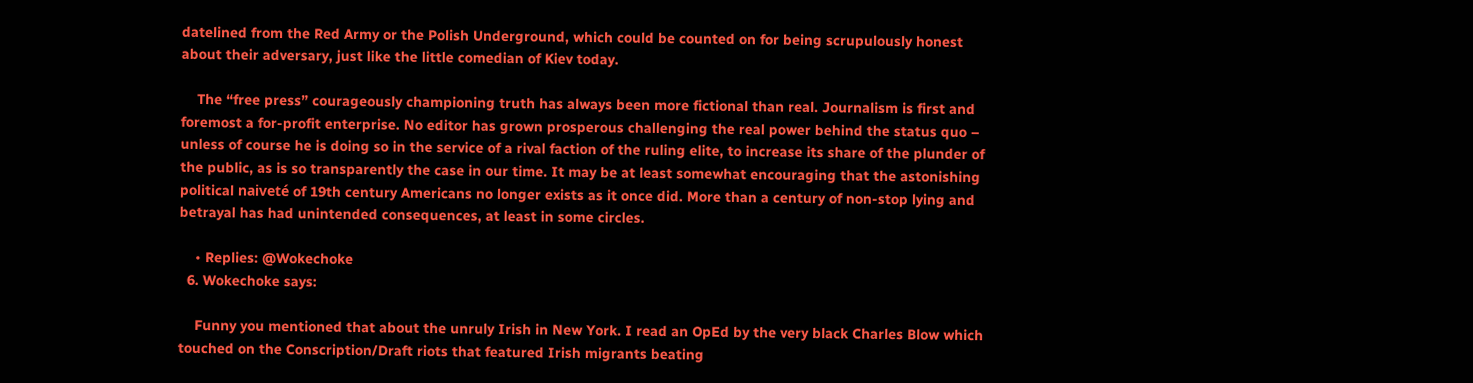datelined from the Red Army or the Polish Underground, which could be counted on for being scrupulously honest about their adversary, just like the little comedian of Kiev today.

    The “free press” courageously championing truth has always been more fictional than real. Journalism is first and foremost a for-profit enterprise. No editor has grown prosperous challenging the real power behind the status quo – unless of course he is doing so in the service of a rival faction of the ruling elite, to increase its share of the plunder of the public, as is so transparently the case in our time. It may be at least somewhat encouraging that the astonishing political naiveté of 19th century Americans no longer exists as it once did. More than a century of non-stop lying and betrayal has had unintended consequences, at least in some circles.

    • Replies: @Wokechoke
  6. Wokechoke says:

    Funny you mentioned that about the unruly Irish in New York. I read an OpEd by the very black Charles Blow which touched on the Conscription/Draft riots that featured Irish migrants beating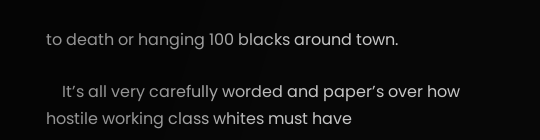to death or hanging 100 blacks around town.

    It’s all very carefully worded and paper’s over how hostile working class whites must have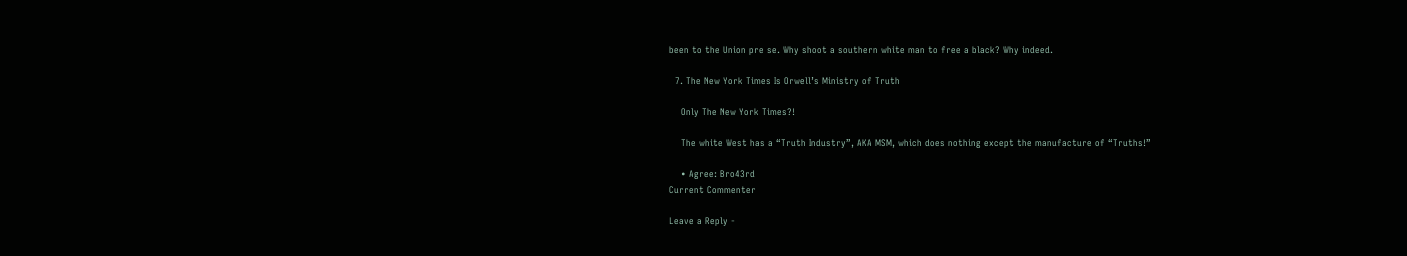been to the Union pre se. Why shoot a southern white man to free a black? Why indeed.

  7. The New York Times Is Orwell’s Ministry of Truth

    Only The New York Times?!

    The white West has a “Truth Industry”, AKA MSM, which does nothing except the manufacture of “Truths!”

    • Agree: Bro43rd
Current Commenter

Leave a Reply -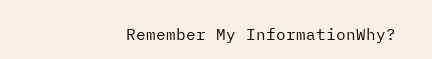Remember My InformationWhy?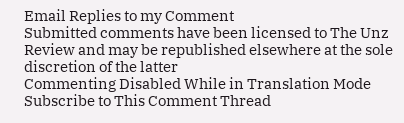Email Replies to my Comment
Submitted comments have been licensed to The Unz Review and may be republished elsewhere at the sole discretion of the latter
Commenting Disabled While in Translation Mode
Subscribe to This Comment Thread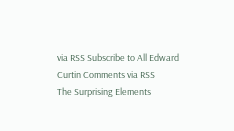via RSS Subscribe to All Edward Curtin Comments via RSS
The Surprising Elements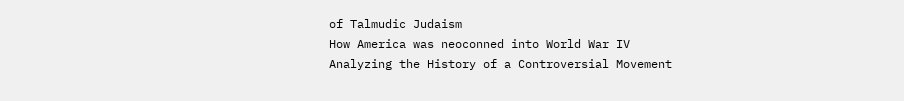of Talmudic Judaism
How America was neoconned into World War IV
Analyzing the History of a Controversial Movement